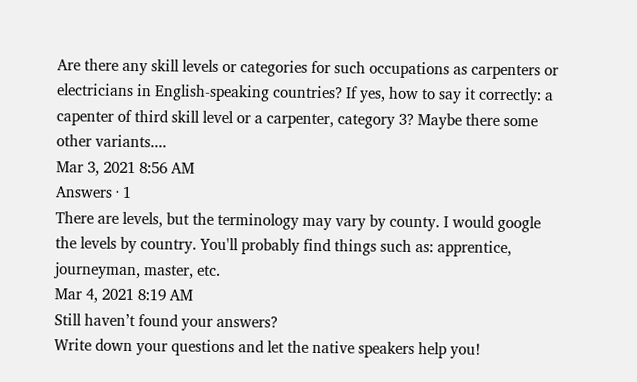Are there any skill levels or categories for such occupations as carpenters or electricians in English-speaking countries? If yes, how to say it correctly: a capenter of third skill level or a carpenter, category 3? Maybe there some other variants....
Mar 3, 2021 8:56 AM
Answers · 1
There are levels, but the terminology may vary by county. I would google the levels by country. You'll probably find things such as: apprentice, journeyman, master, etc.
Mar 4, 2021 8:19 AM
Still haven’t found your answers?
Write down your questions and let the native speakers help you!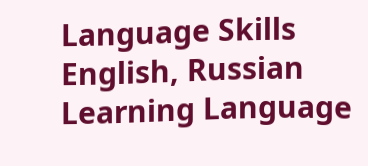Language Skills
English, Russian
Learning Language